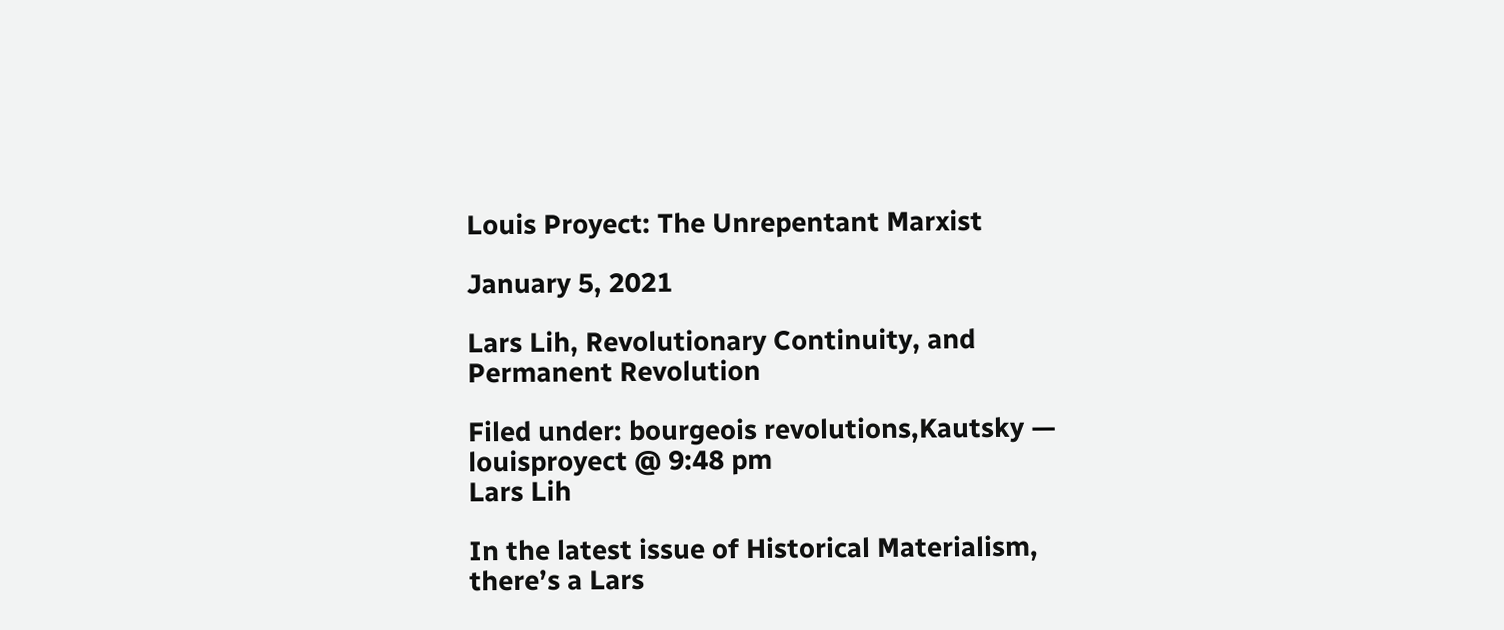Louis Proyect: The Unrepentant Marxist

January 5, 2021

Lars Lih, Revolutionary Continuity, and Permanent Revolution

Filed under: bourgeois revolutions,Kautsky — louisproyect @ 9:48 pm
Lars Lih

In the latest issue of Historical Materialism, there’s a Lars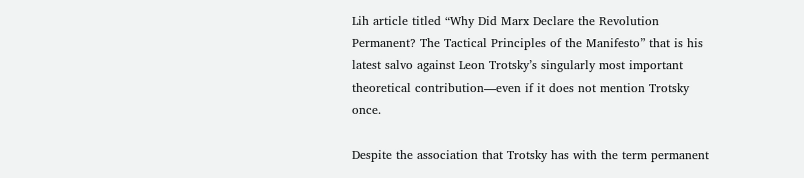Lih article titled “Why Did Marx Declare the Revolution Permanent? The Tactical Principles of the Manifesto” that is his latest salvo against Leon Trotsky’s singularly most important theoretical contribution—even if it does not mention Trotsky once.

Despite the association that Trotsky has with the term permanent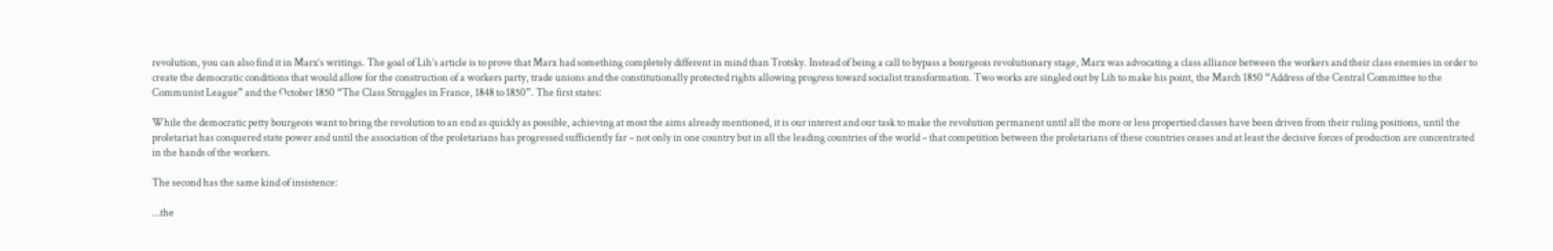revolution, you can also find it in Marx’s writings. The goal of Lih’s article is to prove that Marx had something completely different in mind than Trotsky. Instead of being a call to bypass a bourgeois revolutionary stage, Marx was advocating a class alliance between the workers and their class enemies in order to create the democratic conditions that would allow for the construction of a workers party, trade unions and the constitutionally protected rights allowing progress toward socialist transformation. Two works are singled out by Lih to make his point, the March 1850 “Address of the Central Committee to the Communist League” and the October 1850 “The Class Struggles in France, 1848 to 1850”. The first states:

While the democratic petty bourgeois want to bring the revolution to an end as quickly as possible, achieving at most the aims already mentioned, it is our interest and our task to make the revolution permanent until all the more or less propertied classes have been driven from their ruling positions, until the proletariat has conquered state power and until the association of the proletarians has progressed sufficiently far – not only in one country but in all the leading countries of the world – that competition between the proletarians of these countries ceases and at least the decisive forces of production are concentrated in the hands of the workers.

The second has the same kind of insistence:

…the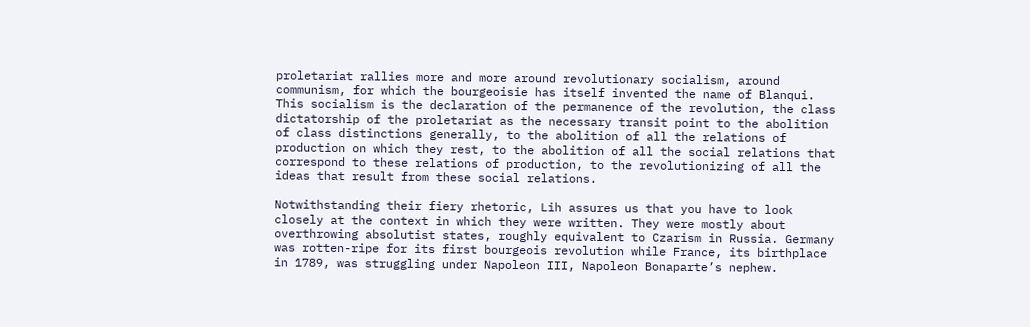proletariat rallies more and more around revolutionary socialism, around communism, for which the bourgeoisie has itself invented the name of Blanqui. This socialism is the declaration of the permanence of the revolution, the class dictatorship of the proletariat as the necessary transit point to the abolition of class distinctions generally, to the abolition of all the relations of production on which they rest, to the abolition of all the social relations that correspond to these relations of production, to the revolutionizing of all the ideas that result from these social relations.

Notwithstanding their fiery rhetoric, Lih assures us that you have to look closely at the context in which they were written. They were mostly about overthrowing absolutist states, roughly equivalent to Czarism in Russia. Germany was rotten-ripe for its first bourgeois revolution while France, its birthplace in 1789, was struggling under Napoleon III, Napoleon Bonaparte’s nephew.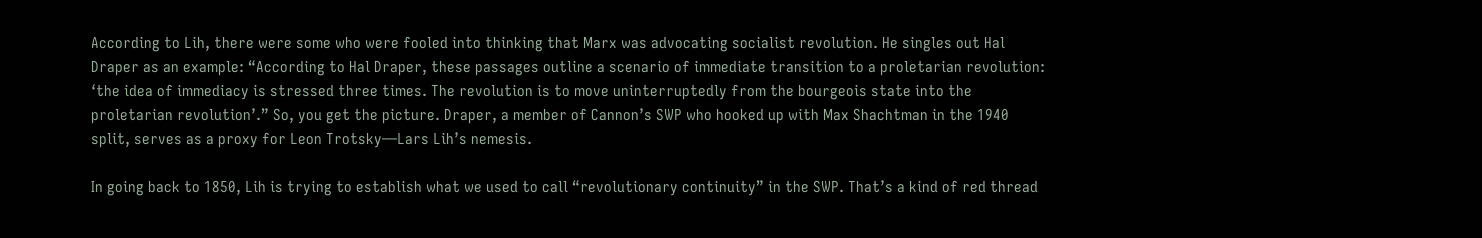According to Lih, there were some who were fooled into thinking that Marx was advocating socialist revolution. He singles out Hal Draper as an example: “According to Hal Draper, these passages outline a scenario of immediate transition to a proletarian revolution: ‘the idea of immediacy is stressed three times. The revolution is to move uninterruptedly from the bourgeois state into the proletarian revolution’.” So, you get the picture. Draper, a member of Cannon’s SWP who hooked up with Max Shachtman in the 1940 split, serves as a proxy for Leon Trotsky—Lars Lih’s nemesis.

In going back to 1850, Lih is trying to establish what we used to call “revolutionary continuity” in the SWP. That’s a kind of red thread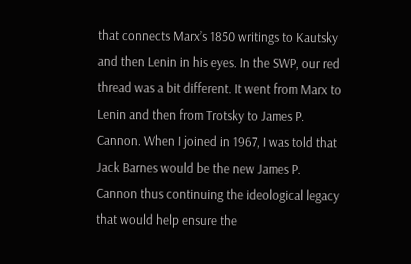that connects Marx’s 1850 writings to Kautsky and then Lenin in his eyes. In the SWP, our red thread was a bit different. It went from Marx to Lenin and then from Trotsky to James P. Cannon. When I joined in 1967, I was told that Jack Barnes would be the new James P. Cannon thus continuing the ideological legacy that would help ensure the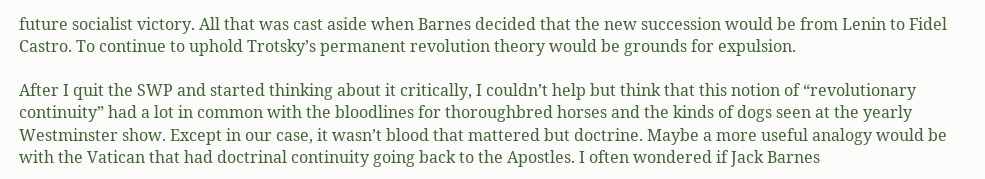future socialist victory. All that was cast aside when Barnes decided that the new succession would be from Lenin to Fidel Castro. To continue to uphold Trotsky’s permanent revolution theory would be grounds for expulsion.

After I quit the SWP and started thinking about it critically, I couldn’t help but think that this notion of “revolutionary continuity” had a lot in common with the bloodlines for thoroughbred horses and the kinds of dogs seen at the yearly Westminster show. Except in our case, it wasn’t blood that mattered but doctrine. Maybe a more useful analogy would be with the Vatican that had doctrinal continuity going back to the Apostles. I often wondered if Jack Barnes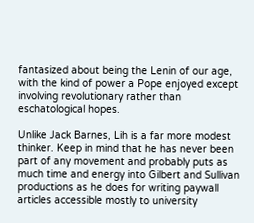fantasized about being the Lenin of our age, with the kind of power a Pope enjoyed except involving revolutionary rather than eschatological hopes.

Unlike Jack Barnes, Lih is a far more modest thinker. Keep in mind that he has never been part of any movement and probably puts as much time and energy into Gilbert and Sullivan productions as he does for writing paywall articles accessible mostly to university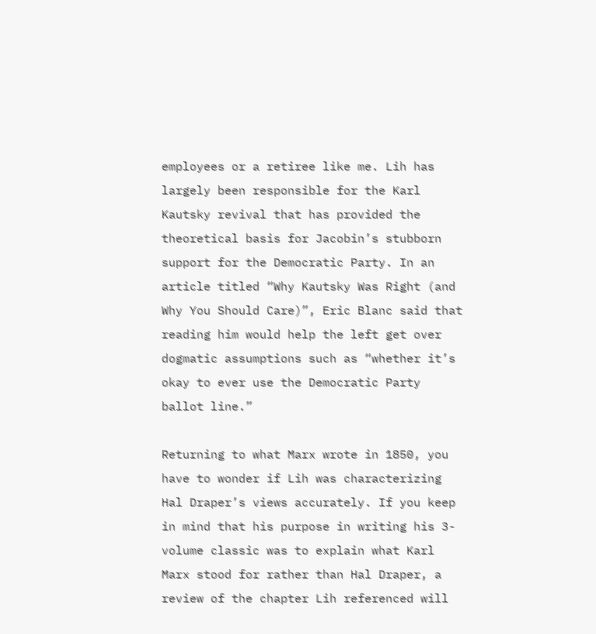employees or a retiree like me. Lih has largely been responsible for the Karl Kautsky revival that has provided the theoretical basis for Jacobin’s stubborn support for the Democratic Party. In an article titled “Why Kautsky Was Right (and Why You Should Care)”, Eric Blanc said that reading him would help the left get over dogmatic assumptions such as “whether it’s okay to ever use the Democratic Party ballot line.”

Returning to what Marx wrote in 1850, you have to wonder if Lih was characterizing Hal Draper’s views accurately. If you keep in mind that his purpose in writing his 3-volume classic was to explain what Karl Marx stood for rather than Hal Draper, a review of the chapter Lih referenced will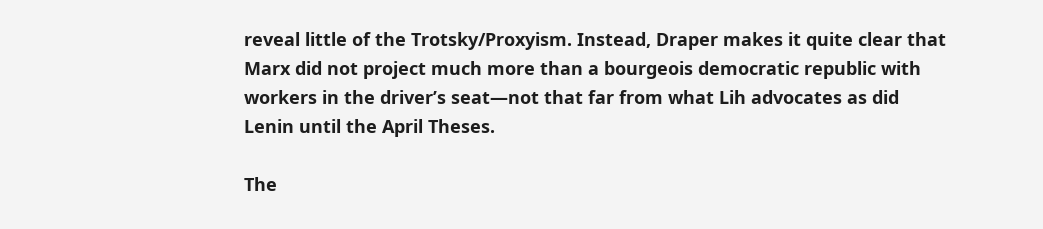reveal little of the Trotsky/Proxyism. Instead, Draper makes it quite clear that Marx did not project much more than a bourgeois democratic republic with workers in the driver’s seat—not that far from what Lih advocates as did Lenin until the April Theses.

The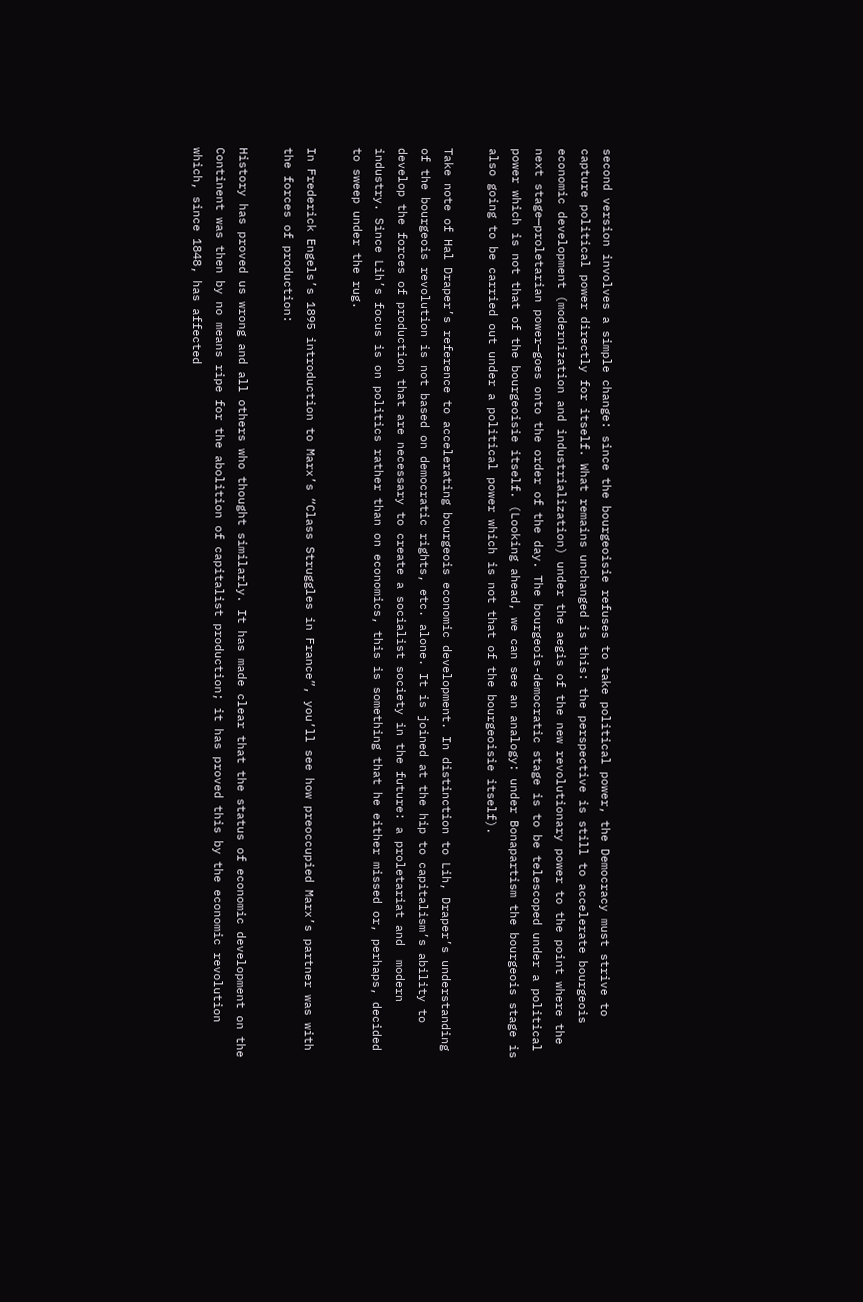second version involves a simple change: since the bourgeoisie refuses to take political power, the Democracy must strive to capture political power directly for itself. What remains unchanged is this: the perspective is still to accelerate bourgeois economic development (modernization and industrialization) under the aegis of the new revolutionary power to the point where the next stage—proletarian power—goes onto the order of the day. The bourgeois-democratic stage is to be telescoped under a political power which is not that of the bourgeoisie itself. (Looking ahead, we can see an analogy: under Bonapartism the bourgeois stage is also going to be carried out under a political power which is not that of the bourgeoisie itself).

Take note of Hal Draper’s reference to accelerating bourgeois economic development. In distinction to Lih, Draper’s understanding of the bourgeois revolution is not based on democratic rights, etc. alone. It is joined at the hip to capitalism’s ability to develop the forces of production that are necessary to create a socialist society in the future: a proletariat and  modern industry. Since Lih’s focus is on politics rather than on economics, this is something that he either missed or, perhaps, decided to sweep under the rug.

In Frederick Engels’s 1895 introduction to Marx’s “Class Struggles in France”, you’ll see how preoccupied Marx’s partner was with the forces of production:

History has proved us wrong and all others who thought similarly. It has made clear that the status of economic development on the Continent was then by no means ripe for the abolition of capitalist production; it has proved this by the economic revolution which, since 1848, has affected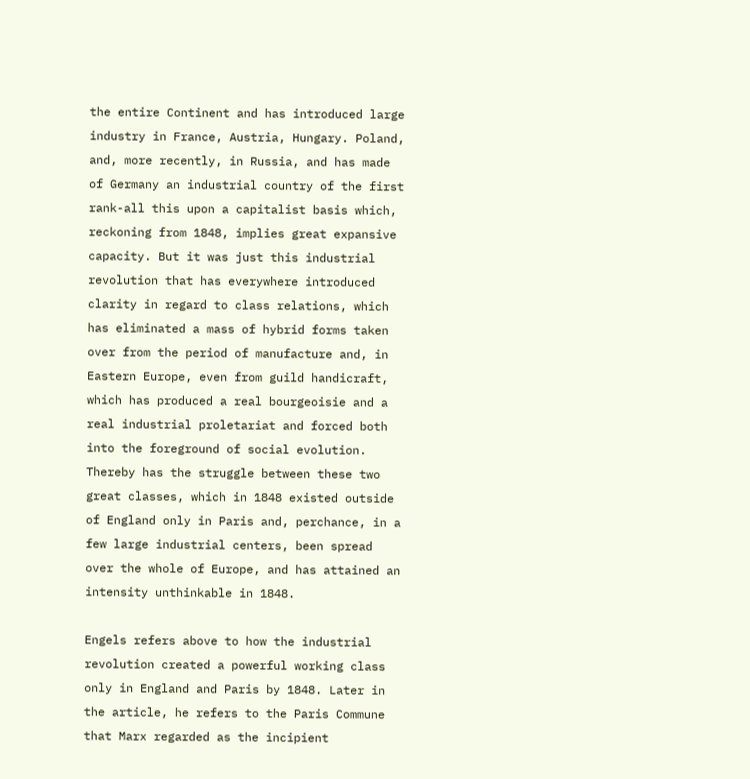the entire Continent and has introduced large industry in France, Austria, Hungary. Poland, and, more recently, in Russia, and has made of Germany an industrial country of the first rank-all this upon a capitalist basis which, reckoning from 1848, implies great expansive capacity. But it was just this industrial revolution that has everywhere introduced clarity in regard to class relations, which has eliminated a mass of hybrid forms taken over from the period of manufacture and, in Eastern Europe, even from guild handicraft, which has produced a real bourgeoisie and a real industrial proletariat and forced both into the foreground of social evolution. Thereby has the struggle between these two great classes, which in 1848 existed outside of England only in Paris and, perchance, in a few large industrial centers, been spread over the whole of Europe, and has attained an intensity unthinkable in 1848.

Engels refers above to how the industrial revolution created a powerful working class only in England and Paris by 1848. Later in the article, he refers to the Paris Commune that Marx regarded as the incipient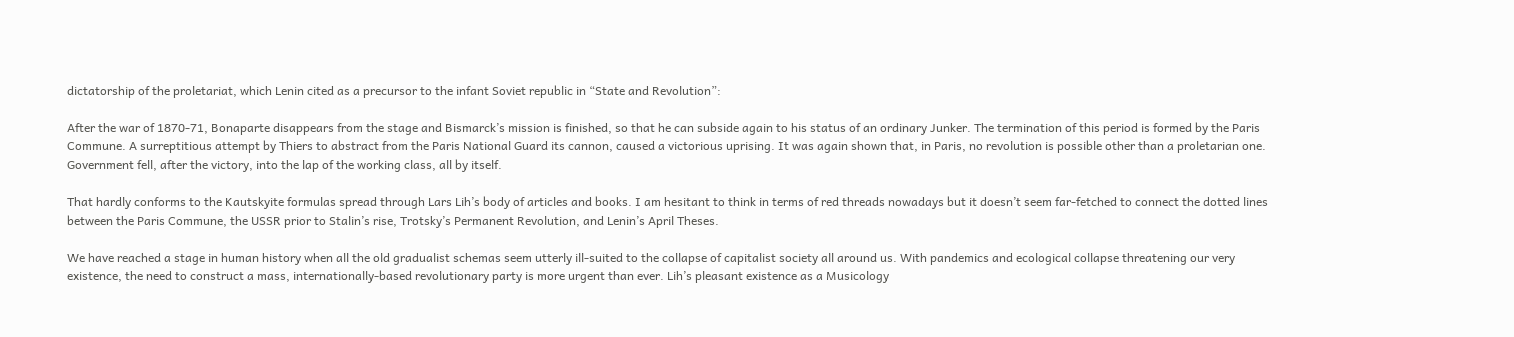dictatorship of the proletariat, which Lenin cited as a precursor to the infant Soviet republic in “State and Revolution”:

After the war of 1870-71, Bonaparte disappears from the stage and Bismarck’s mission is finished, so that he can subside again to his status of an ordinary Junker. The termination of this period is formed by the Paris Commune. A surreptitious attempt by Thiers to abstract from the Paris National Guard its cannon, caused a victorious uprising. It was again shown that, in Paris, no revolution is possible other than a proletarian one. Government fell, after the victory, into the lap of the working class, all by itself.

That hardly conforms to the Kautskyite formulas spread through Lars Lih’s body of articles and books. I am hesitant to think in terms of red threads nowadays but it doesn’t seem far-fetched to connect the dotted lines between the Paris Commune, the USSR prior to Stalin’s rise, Trotsky’s Permanent Revolution, and Lenin’s April Theses.

We have reached a stage in human history when all the old gradualist schemas seem utterly ill-suited to the collapse of capitalist society all around us. With pandemics and ecological collapse threatening our very existence, the need to construct a mass, internationally-based revolutionary party is more urgent than ever. Lih’s pleasant existence as a Musicology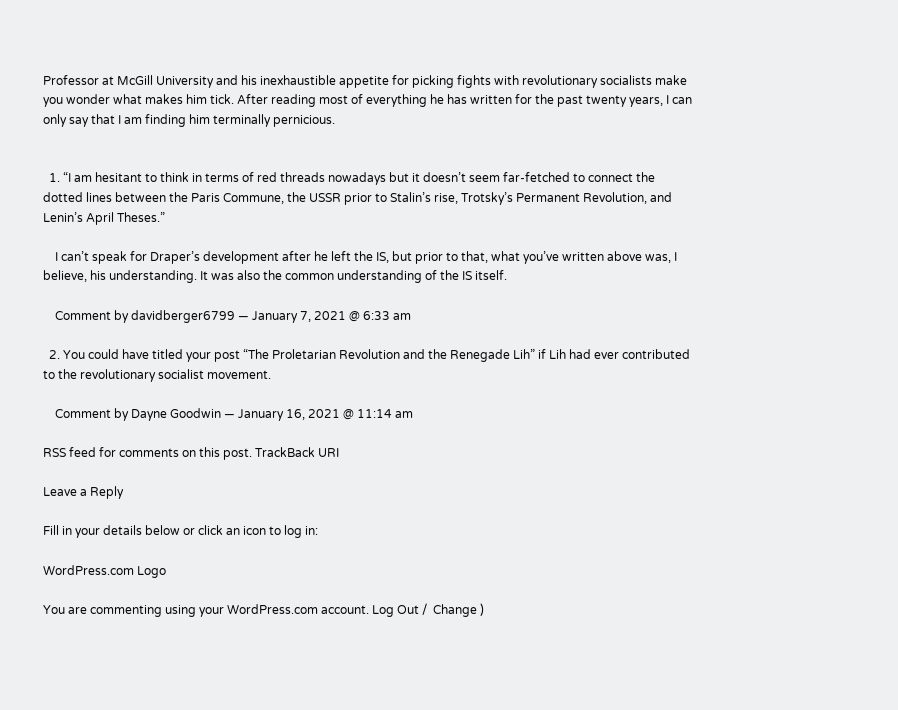Professor at McGill University and his inexhaustible appetite for picking fights with revolutionary socialists make you wonder what makes him tick. After reading most of everything he has written for the past twenty years, I can only say that I am finding him terminally pernicious.


  1. “I am hesitant to think in terms of red threads nowadays but it doesn’t seem far-fetched to connect the dotted lines between the Paris Commune, the USSR prior to Stalin’s rise, Trotsky’s Permanent Revolution, and Lenin’s April Theses.”

    I can’t speak for Draper’s development after he left the IS, but prior to that, what you’ve written above was, I believe, his understanding. It was also the common understanding of the IS itself.

    Comment by davidberger6799 — January 7, 2021 @ 6:33 am

  2. You could have titled your post “The Proletarian Revolution and the Renegade Lih” if Lih had ever contributed to the revolutionary socialist movement.

    Comment by Dayne Goodwin — January 16, 2021 @ 11:14 am

RSS feed for comments on this post. TrackBack URI

Leave a Reply

Fill in your details below or click an icon to log in:

WordPress.com Logo

You are commenting using your WordPress.com account. Log Out /  Change )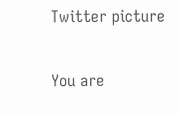Twitter picture

You are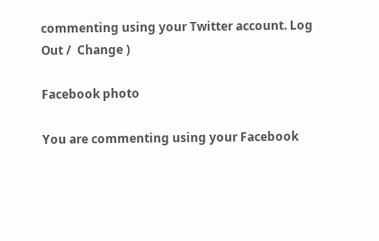commenting using your Twitter account. Log Out /  Change )

Facebook photo

You are commenting using your Facebook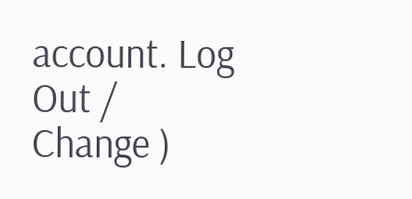account. Log Out /  Change )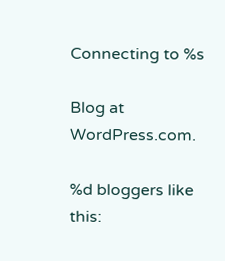Connecting to %s

Blog at WordPress.com.

%d bloggers like this: